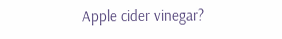Apple cider vinegar?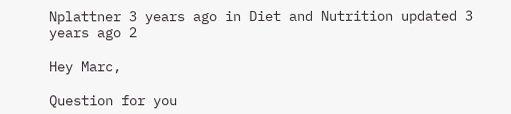Nplattner 3 years ago in Diet and Nutrition updated 3 years ago 2

Hey Marc,

Question for you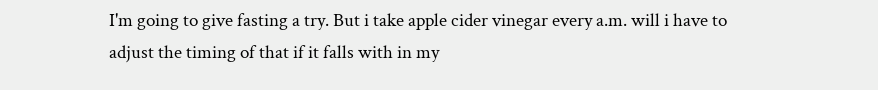I'm going to give fasting a try. But i take apple cider vinegar every a.m. will i have to adjust the timing of that if it falls with in my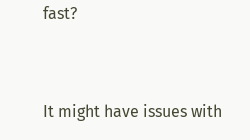fast?


It might have issues with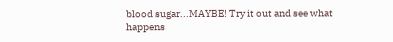blood sugar...MAYBE! Try it out and see what happens